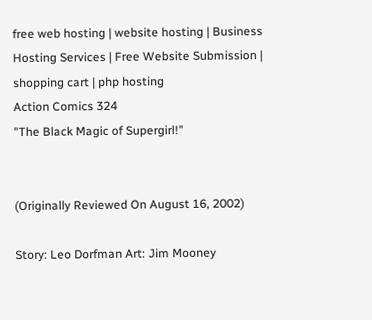free web hosting | website hosting | Business Hosting Services | Free Website Submission | shopping cart | php hosting
Action Comics 324
"The Black Magic of Supergirl!"


(Originally Reviewed On August 16, 2002)

Story: Leo Dorfman Art: Jim Mooney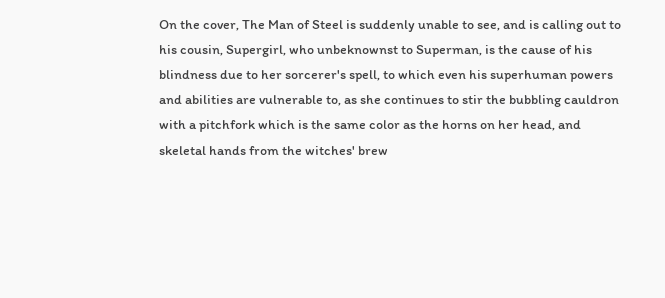On the cover, The Man of Steel is suddenly unable to see, and is calling out to his cousin, Supergirl, who unbeknownst to Superman, is the cause of his blindness due to her sorcerer's spell, to which even his superhuman powers and abilities are vulnerable to, as she continues to stir the bubbling cauldron with a pitchfork which is the same color as the horns on her head, and skeletal hands from the witches' brew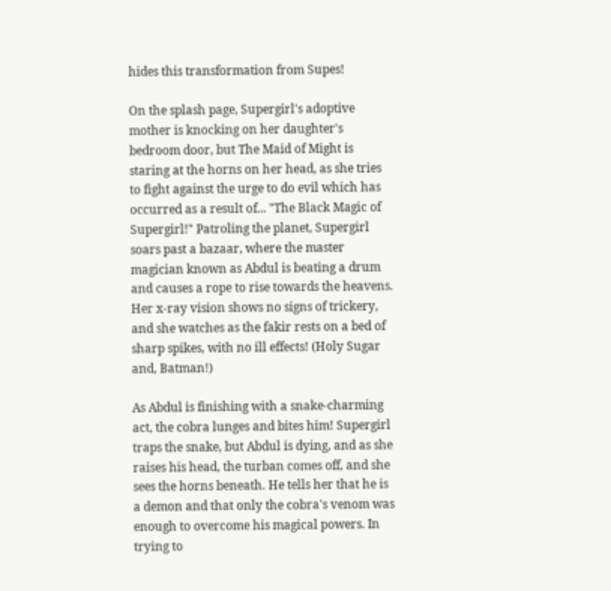hides this transformation from Supes!

On the splash page, Supergirl's adoptive mother is knocking on her daughter's bedroom door, but The Maid of Might is staring at the horns on her head, as she tries to fight against the urge to do evil which has occurred as a result of... "The Black Magic of Supergirl!" Patroling the planet, Supergirl soars past a bazaar, where the master magician known as Abdul is beating a drum and causes a rope to rise towards the heavens. Her x-ray vision shows no signs of trickery, and she watches as the fakir rests on a bed of sharp spikes, with no ill effects! (Holy Sugar and, Batman!)

As Abdul is finishing with a snake-charming act, the cobra lunges and bites him! Supergirl traps the snake, but Abdul is dying, and as she raises his head, the turban comes off, and she sees the horns beneath. He tells her that he is a demon and that only the cobra's venom was enough to overcome his magical powers. In trying to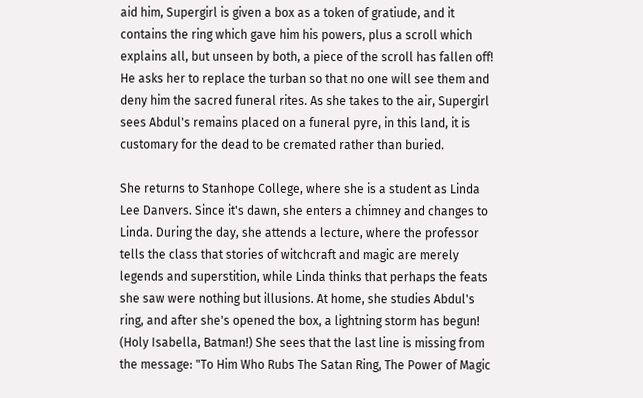aid him, Supergirl is given a box as a token of gratiude, and it contains the ring which gave him his powers, plus a scroll which explains all, but unseen by both, a piece of the scroll has fallen off! He asks her to replace the turban so that no one will see them and deny him the sacred funeral rites. As she takes to the air, Supergirl sees Abdul's remains placed on a funeral pyre, in this land, it is customary for the dead to be cremated rather than buried.

She returns to Stanhope College, where she is a student as Linda Lee Danvers. Since it's dawn, she enters a chimney and changes to Linda. During the day, she attends a lecture, where the professor tells the class that stories of witchcraft and magic are merely legends and superstition, while Linda thinks that perhaps the feats she saw were nothing but illusions. At home, she studies Abdul's ring, and after she's opened the box, a lightning storm has begun! (Holy Isabella, Batman!) She sees that the last line is missing from the message: "To Him Who Rubs The Satan Ring, The Power of Magic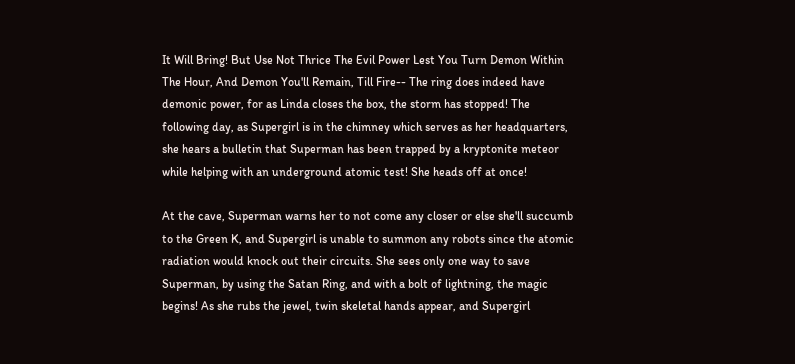It Will Bring! But Use Not Thrice The Evil Power Lest You Turn Demon Within The Hour, And Demon You'll Remain, Till Fire-- The ring does indeed have demonic power, for as Linda closes the box, the storm has stopped! The following day, as Supergirl is in the chimney which serves as her headquarters, she hears a bulletin that Superman has been trapped by a kryptonite meteor while helping with an underground atomic test! She heads off at once!

At the cave, Superman warns her to not come any closer or else she'll succumb to the Green K, and Supergirl is unable to summon any robots since the atomic radiation would knock out their circuits. She sees only one way to save Superman, by using the Satan Ring, and with a bolt of lightning, the magic begins! As she rubs the jewel, twin skeletal hands appear, and Supergirl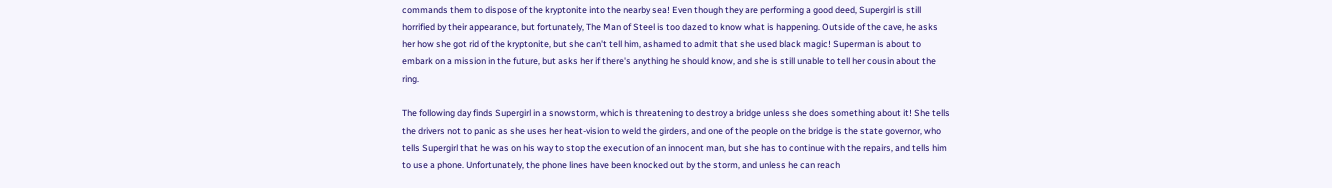commands them to dispose of the kryptonite into the nearby sea! Even though they are performing a good deed, Supergirl is still horrified by their appearance, but fortunately, The Man of Steel is too dazed to know what is happening. Outside of the cave, he asks her how she got rid of the kryptonite, but she can't tell him, ashamed to admit that she used black magic! Superman is about to embark on a mission in the future, but asks her if there's anything he should know, and she is still unable to tell her cousin about the ring.

The following day finds Supergirl in a snowstorm, which is threatening to destroy a bridge unless she does something about it! She tells the drivers not to panic as she uses her heat-vision to weld the girders, and one of the people on the bridge is the state governor, who tells Supergirl that he was on his way to stop the execution of an innocent man, but she has to continue with the repairs, and tells him to use a phone. Unfortunately, the phone lines have been knocked out by the storm, and unless he can reach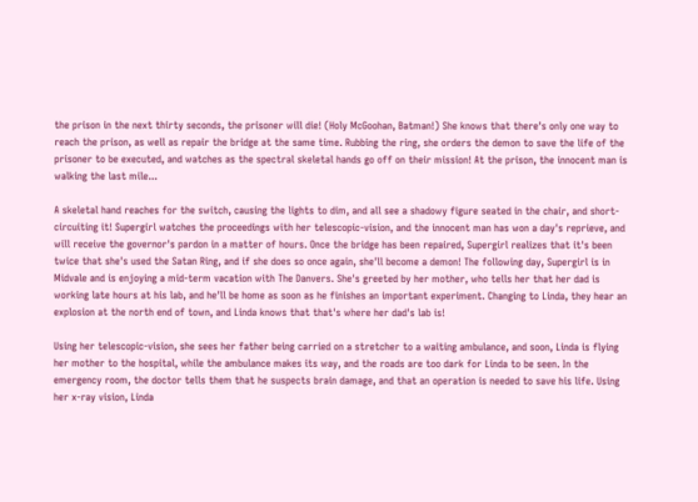the prison in the next thirty seconds, the prisoner will die! (Holy McGoohan, Batman!) She knows that there's only one way to reach the prison, as well as repair the bridge at the same time. Rubbing the ring, she orders the demon to save the life of the prisoner to be executed, and watches as the spectral skeletal hands go off on their mission! At the prison, the innocent man is walking the last mile...

A skeletal hand reaches for the switch, causing the lights to dim, and all see a shadowy figure seated in the chair, and short-circuiting it! Supergirl watches the proceedings with her telescopic-vision, and the innocent man has won a day's reprieve, and will receive the governor's pardon in a matter of hours. Once the bridge has been repaired, Supergirl realizes that it's been twice that she's used the Satan Ring, and if she does so once again, she'll become a demon! The following day, Supergirl is in Midvale and is enjoying a mid-term vacation with The Danvers. She's greeted by her mother, who tells her that her dad is working late hours at his lab, and he'll be home as soon as he finishes an important experiment. Changing to Linda, they hear an explosion at the north end of town, and Linda knows that that's where her dad's lab is!

Using her telescopic-vision, she sees her father being carried on a stretcher to a waiting ambulance, and soon, Linda is flying her mother to the hospital, while the ambulance makes its way, and the roads are too dark for Linda to be seen. In the emergency room, the doctor tells them that he suspects brain damage, and that an operation is needed to save his life. Using her x-ray vision, Linda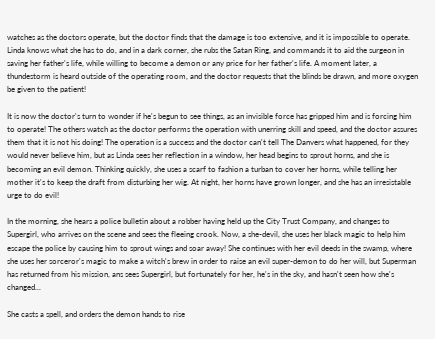watches as the doctors operate, but the doctor finds that the damage is too extensive, and it is impossible to operate. Linda knows what she has to do, and in a dark corner, she rubs the Satan Ring, and commands it to aid the surgeon in saving her father's life, while willing to become a demon or any price for her father's life. A moment later, a thundestorm is heard outside of the operating room, and the doctor requests that the blinds be drawn, and more oxygen be given to the patient!

It is now the doctor's turn to wonder if he's begun to see things, as an invisible force has gripped him and is forcing him to operate! The others watch as the doctor performs the operation with unerring skill and speed, and the doctor assures them that it is not his doing! The operation is a success and the doctor can't tell The Danvers what happened, for they would never believe him, but as Linda sees her reflection in a window, her head begins to sprout horns, and she is becoming an evil demon. Thinking quickly, she uses a scarf to fashion a turban to cover her horns, while telling her mother it's to keep the draft from disturbing her wig. At night, her horns have grown longer, and she has an irresistable urge to do evil!

In the morning, she hears a police bulletin about a robber having held up the City Trust Company, and changes to Supergirl, who arrives on the scene and sees the fleeing crook. Now, a she-devil, she uses her black magic to help him escape the police by causing him to sprout wings and soar away! She continues with her evil deeds in the swamp, where she uses her sorceror's magic to make a witch's brew in order to raise an evil super-demon to do her will, but Superman has returned from his mission, ans sees Supergirl, but fortunately for her, he's in the sky, and hasn't seen how she's changed...

She casts a spell, and orders the demon hands to rise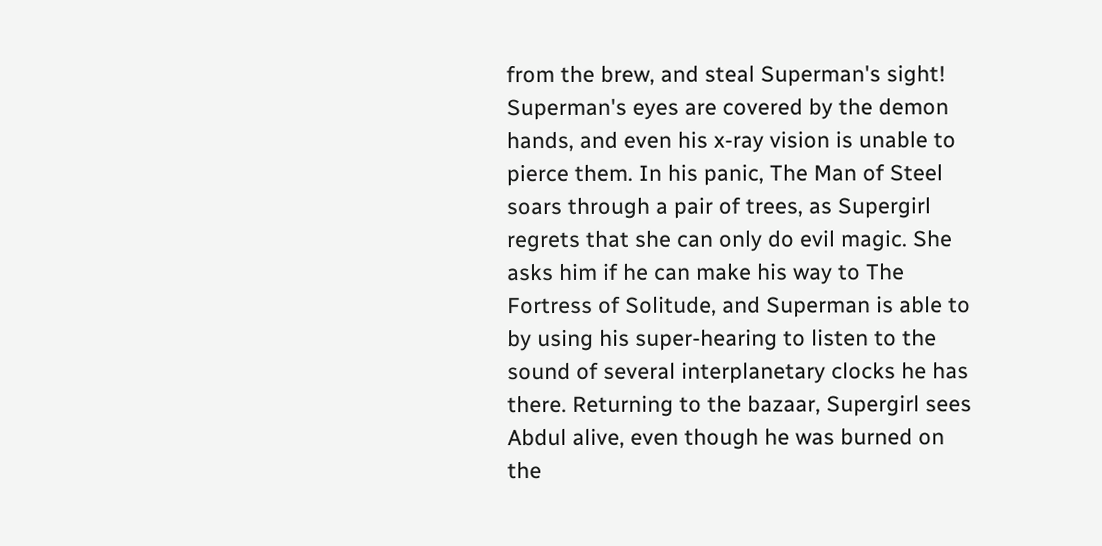from the brew, and steal Superman's sight! Superman's eyes are covered by the demon hands, and even his x-ray vision is unable to pierce them. In his panic, The Man of Steel soars through a pair of trees, as Supergirl regrets that she can only do evil magic. She asks him if he can make his way to The Fortress of Solitude, and Superman is able to by using his super-hearing to listen to the sound of several interplanetary clocks he has there. Returning to the bazaar, Supergirl sees Abdul alive, even though he was burned on the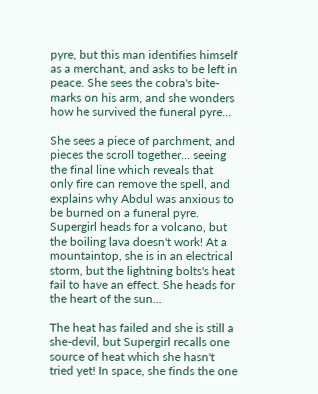pyre, but this man identifies himself as a merchant, and asks to be left in peace. She sees the cobra's bite-marks on his arm, and she wonders how he survived the funeral pyre...

She sees a piece of parchment, and pieces the scroll together... seeing the final line which reveals that only fire can remove the spell, and explains why Abdul was anxious to be burned on a funeral pyre. Supergirl heads for a volcano, but the boiling lava doesn't work! At a mountaintop, she is in an electrical storm, but the lightning bolts's heat fail to have an effect. She heads for the heart of the sun...

The heat has failed and she is still a she-devil, but Supergirl recalls one source of heat which she hasn't tried yet! In space, she finds the one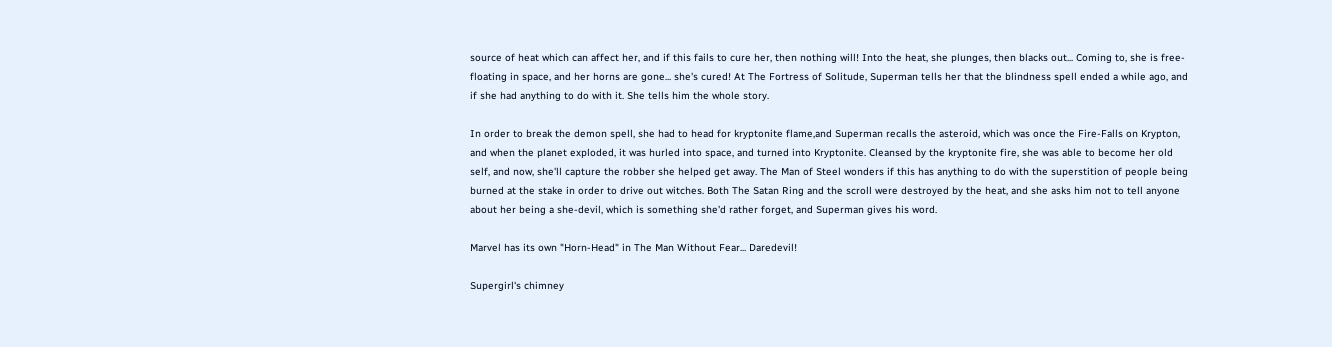source of heat which can affect her, and if this fails to cure her, then nothing will! Into the heat, she plunges, then blacks out... Coming to, she is free-floating in space, and her horns are gone... she's cured! At The Fortress of Solitude, Superman tells her that the blindness spell ended a while ago, and if she had anything to do with it. She tells him the whole story.

In order to break the demon spell, she had to head for kryptonite flame,and Superman recalls the asteroid, which was once the Fire-Falls on Krypton, and when the planet exploded, it was hurled into space, and turned into Kryptonite. Cleansed by the kryptonite fire, she was able to become her old self, and now, she'll capture the robber she helped get away. The Man of Steel wonders if this has anything to do with the superstition of people being burned at the stake in order to drive out witches. Both The Satan Ring and the scroll were destroyed by the heat, and she asks him not to tell anyone about her being a she-devil, which is something she'd rather forget, and Superman gives his word.

Marvel has its own "Horn-Head" in The Man Without Fear... Daredevil!

Supergirl's chimney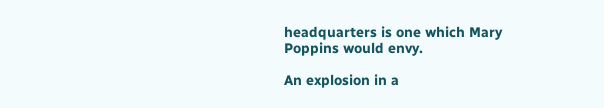headquarters is one which Mary Poppins would envy.

An explosion in a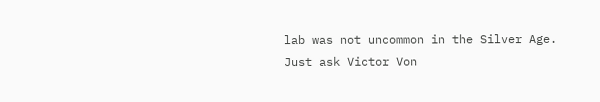lab was not uncommon in the Silver Age. Just ask Victor Von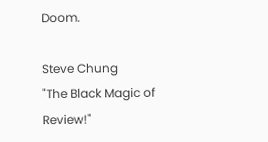Doom.

Steve Chung
"The Black Magic of Review!"